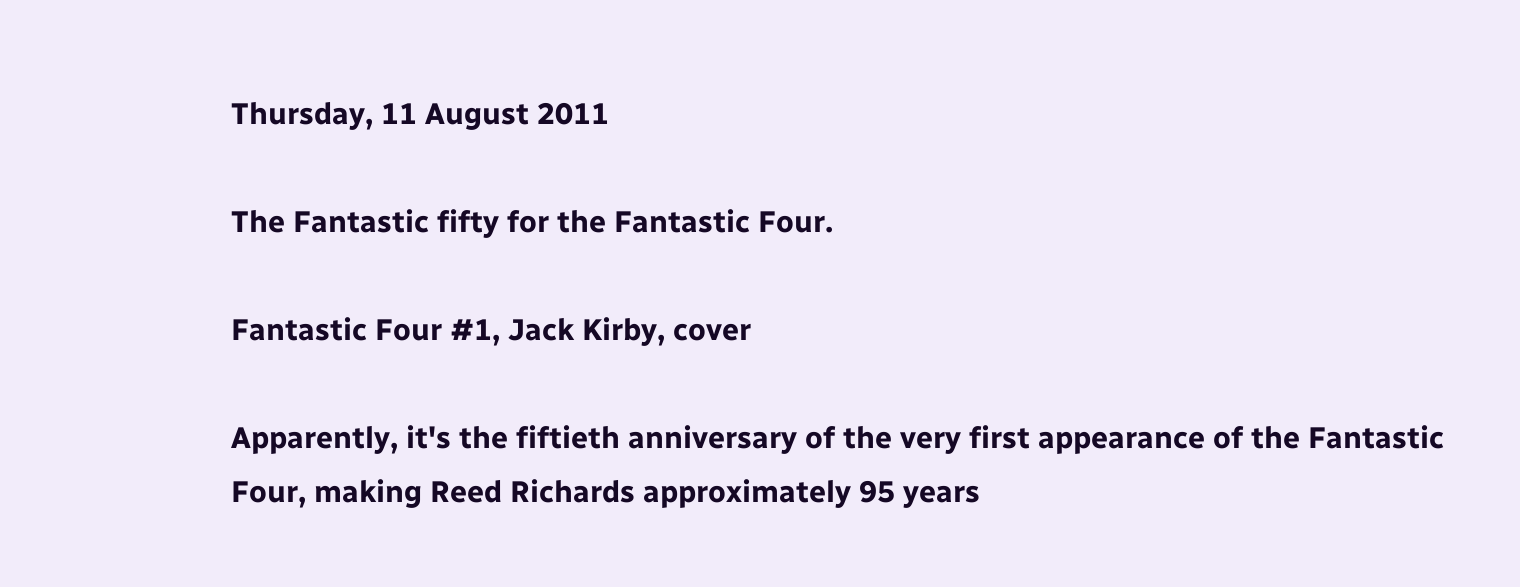Thursday, 11 August 2011

The Fantastic fifty for the Fantastic Four.

Fantastic Four #1, Jack Kirby, cover

Apparently, it's the fiftieth anniversary of the very first appearance of the Fantastic Four, making Reed Richards approximately 95 years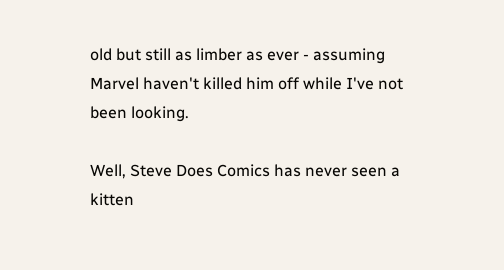old but still as limber as ever - assuming Marvel haven't killed him off while I've not been looking.

Well, Steve Does Comics has never seen a kitten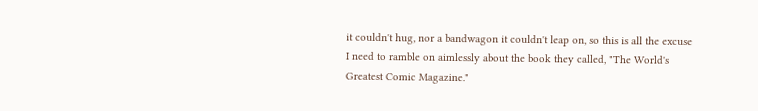it couldn't hug, nor a bandwagon it couldn't leap on, so this is all the excuse I need to ramble on aimlessly about the book they called, "The World's Greatest Comic Magazine."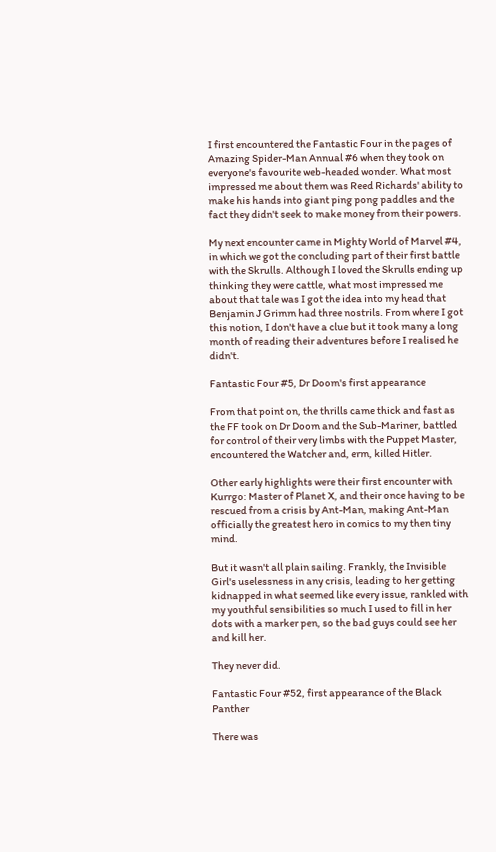I first encountered the Fantastic Four in the pages of Amazing Spider-Man Annual #6 when they took on everyone's favourite web-headed wonder. What most impressed me about them was Reed Richards' ability to make his hands into giant ping pong paddles and the fact they didn't seek to make money from their powers.

My next encounter came in Mighty World of Marvel #4, in which we got the concluding part of their first battle with the Skrulls. Although I loved the Skrulls ending up thinking they were cattle, what most impressed me about that tale was I got the idea into my head that Benjamin J Grimm had three nostrils. From where I got this notion, I don't have a clue but it took many a long month of reading their adventures before I realised he didn't.

Fantastic Four #5, Dr Doom's first appearance

From that point on, the thrills came thick and fast as the FF took on Dr Doom and the Sub-Mariner, battled for control of their very limbs with the Puppet Master, encountered the Watcher and, erm, killed Hitler.

Other early highlights were their first encounter with Kurrgo: Master of Planet X, and their once having to be rescued from a crisis by Ant-Man, making Ant-Man officially the greatest hero in comics to my then tiny mind.

But it wasn't all plain sailing. Frankly, the Invisible Girl's uselessness in any crisis, leading to her getting kidnapped in what seemed like every issue, rankled with my youthful sensibilities so much I used to fill in her dots with a marker pen, so the bad guys could see her and kill her.

They never did.

Fantastic Four #52, first appearance of the Black Panther

There was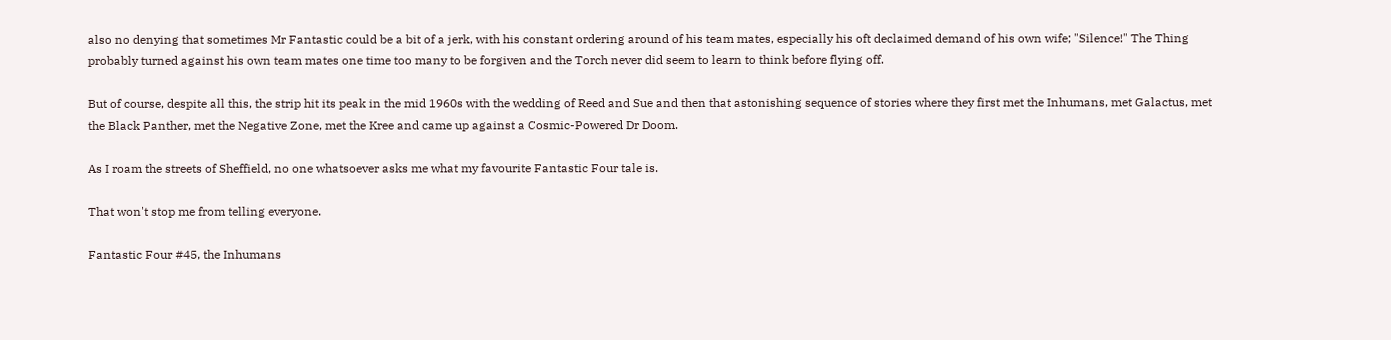also no denying that sometimes Mr Fantastic could be a bit of a jerk, with his constant ordering around of his team mates, especially his oft declaimed demand of his own wife; "Silence!" The Thing probably turned against his own team mates one time too many to be forgiven and the Torch never did seem to learn to think before flying off.

But of course, despite all this, the strip hit its peak in the mid 1960s with the wedding of Reed and Sue and then that astonishing sequence of stories where they first met the Inhumans, met Galactus, met the Black Panther, met the Negative Zone, met the Kree and came up against a Cosmic-Powered Dr Doom.

As I roam the streets of Sheffield, no one whatsoever asks me what my favourite Fantastic Four tale is.

That won't stop me from telling everyone.

Fantastic Four #45, the Inhumans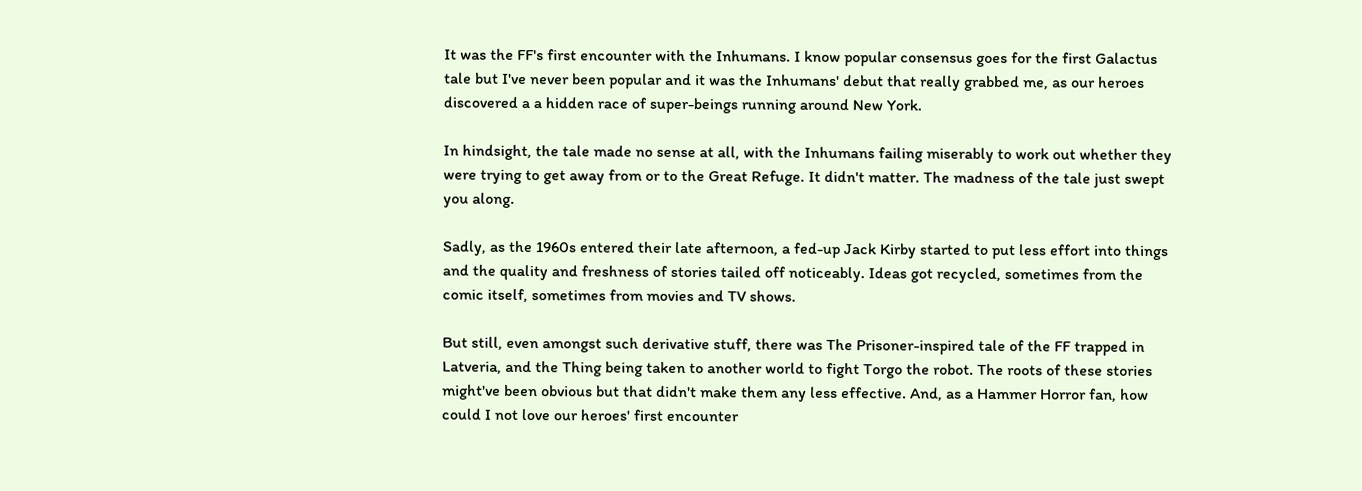It was the FF's first encounter with the Inhumans. I know popular consensus goes for the first Galactus tale but I've never been popular and it was the Inhumans' debut that really grabbed me, as our heroes discovered a a hidden race of super-beings running around New York.

In hindsight, the tale made no sense at all, with the Inhumans failing miserably to work out whether they were trying to get away from or to the Great Refuge. It didn't matter. The madness of the tale just swept you along.

Sadly, as the 1960s entered their late afternoon, a fed-up Jack Kirby started to put less effort into things and the quality and freshness of stories tailed off noticeably. Ideas got recycled, sometimes from the comic itself, sometimes from movies and TV shows.

But still, even amongst such derivative stuff, there was The Prisoner-inspired tale of the FF trapped in Latveria, and the Thing being taken to another world to fight Torgo the robot. The roots of these stories might've been obvious but that didn't make them any less effective. And, as a Hammer Horror fan, how could I not love our heroes' first encounter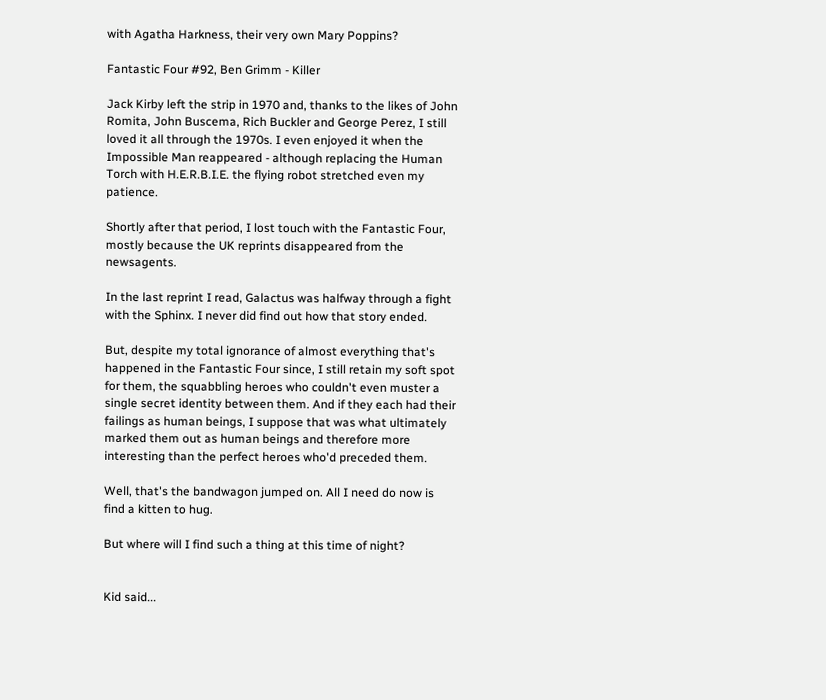with Agatha Harkness, their very own Mary Poppins?

Fantastic Four #92, Ben Grimm - Killer

Jack Kirby left the strip in 1970 and, thanks to the likes of John Romita, John Buscema, Rich Buckler and George Perez, I still loved it all through the 1970s. I even enjoyed it when the Impossible Man reappeared - although replacing the Human Torch with H.E.R.B.I.E. the flying robot stretched even my patience.

Shortly after that period, I lost touch with the Fantastic Four, mostly because the UK reprints disappeared from the newsagents.

In the last reprint I read, Galactus was halfway through a fight with the Sphinx. I never did find out how that story ended.

But, despite my total ignorance of almost everything that's happened in the Fantastic Four since, I still retain my soft spot for them, the squabbling heroes who couldn't even muster a single secret identity between them. And if they each had their failings as human beings, I suppose that was what ultimately marked them out as human beings and therefore more interesting than the perfect heroes who'd preceded them.

Well, that's the bandwagon jumped on. All I need do now is find a kitten to hug.

But where will I find such a thing at this time of night?


Kid said...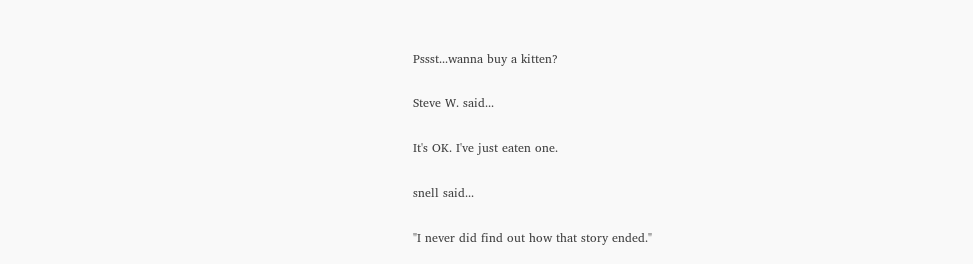Pssst...wanna buy a kitten?

Steve W. said...

It's OK. I've just eaten one.

snell said...

"I never did find out how that story ended."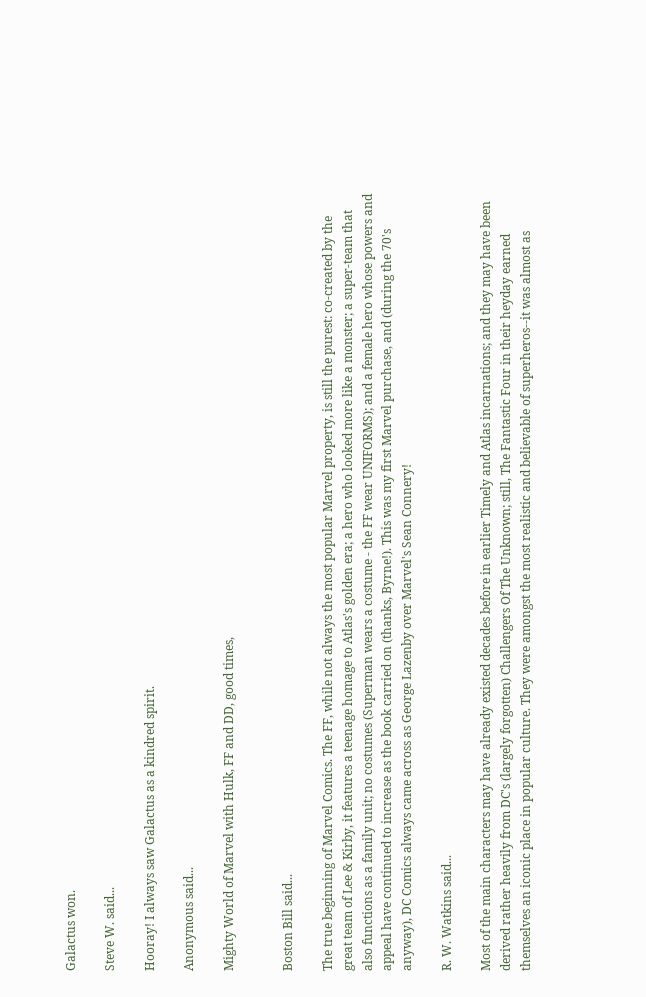Galactus won.

Steve W. said...

Hooray! I always saw Galactus as a kindred spirit.

Anonymous said...

Mighty World of Marvel with Hulk, FF and DD, good times,


Boston Bill said...

The true beginning of Marvel Comics. The FF, while not always the most popular Marvel property, is still the purest: co-created by the great team of Lee & Kirby, it features a teenage homage to Atlas's golden era; a hero who looked more like a monster; a super-team that also functions as a family unit; no costumes (Superman wears a costume - the FF wear UNIFORMS); and a female hero whose powers and appeal have continued to increase as the book carried on (thanks, Byrne!). This was my first Marvel purchase, and (during the 70's anyway), DC Comics always came across as George Lazenby over Marvel's Sean Connery!

R. W. Watkins said...

Most of the main characters may have already existed decades before in earlier Timely and Atlas incarnations; and they may have been derived rather heavily from DC's (largely forgotten) Challengers Of The Unknown; still, The Fantastic Four in their heyday earned themselves an iconic place in popular culture. They were amongst the most realistic and believable of superheros--it was almost as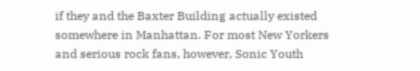if they and the Baxter Building actually existed somewhere in Manhattan. For most New Yorkers and serious rock fans, however, Sonic Youth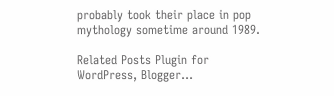probably took their place in pop mythology sometime around 1989.

Related Posts Plugin for WordPress, Blogger...